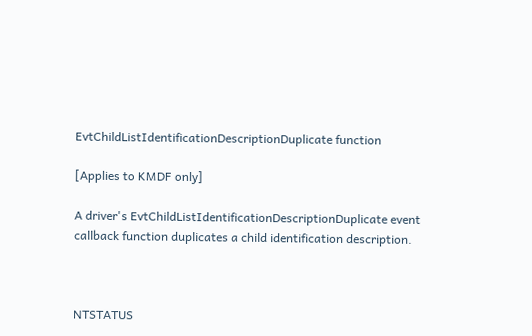EvtChildListIdentificationDescriptionDuplicate function

[Applies to KMDF only]

A driver's EvtChildListIdentificationDescriptionDuplicate event callback function duplicates a child identification description.



NTSTATUS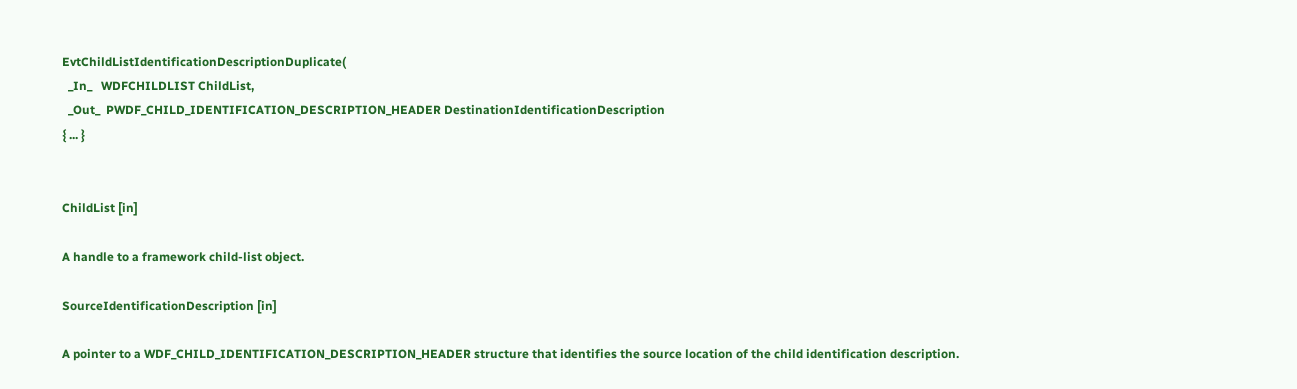EvtChildListIdentificationDescriptionDuplicate(
  _In_   WDFCHILDLIST ChildList,
  _Out_  PWDF_CHILD_IDENTIFICATION_DESCRIPTION_HEADER DestinationIdentificationDescription
{ ... }


ChildList [in]

A handle to a framework child-list object.

SourceIdentificationDescription [in]

A pointer to a WDF_CHILD_IDENTIFICATION_DESCRIPTION_HEADER structure that identifies the source location of the child identification description.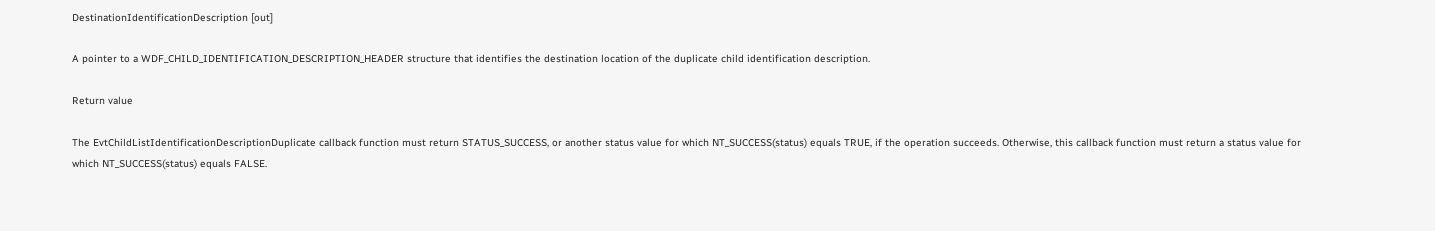DestinationIdentificationDescription [out]

A pointer to a WDF_CHILD_IDENTIFICATION_DESCRIPTION_HEADER structure that identifies the destination location of the duplicate child identification description.

Return value

The EvtChildListIdentificationDescriptionDuplicate callback function must return STATUS_SUCCESS, or another status value for which NT_SUCCESS(status) equals TRUE, if the operation succeeds. Otherwise, this callback function must return a status value for which NT_SUCCESS(status) equals FALSE.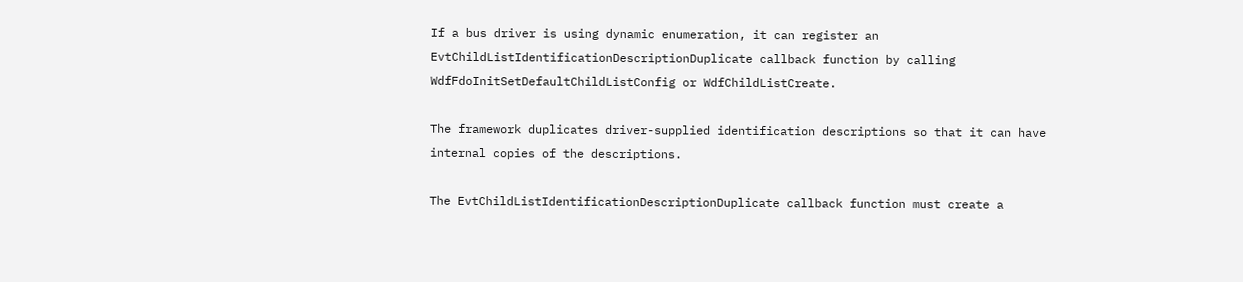If a bus driver is using dynamic enumeration, it can register an EvtChildListIdentificationDescriptionDuplicate callback function by calling WdfFdoInitSetDefaultChildListConfig or WdfChildListCreate.

The framework duplicates driver-supplied identification descriptions so that it can have internal copies of the descriptions.

The EvtChildListIdentificationDescriptionDuplicate callback function must create a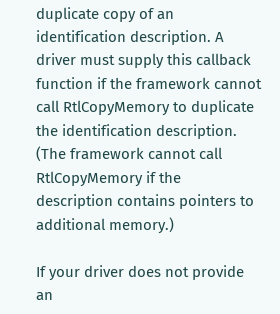duplicate copy of an identification description. A driver must supply this callback function if the framework cannot call RtlCopyMemory to duplicate the identification description. (The framework cannot call RtlCopyMemory if the description contains pointers to additional memory.)

If your driver does not provide an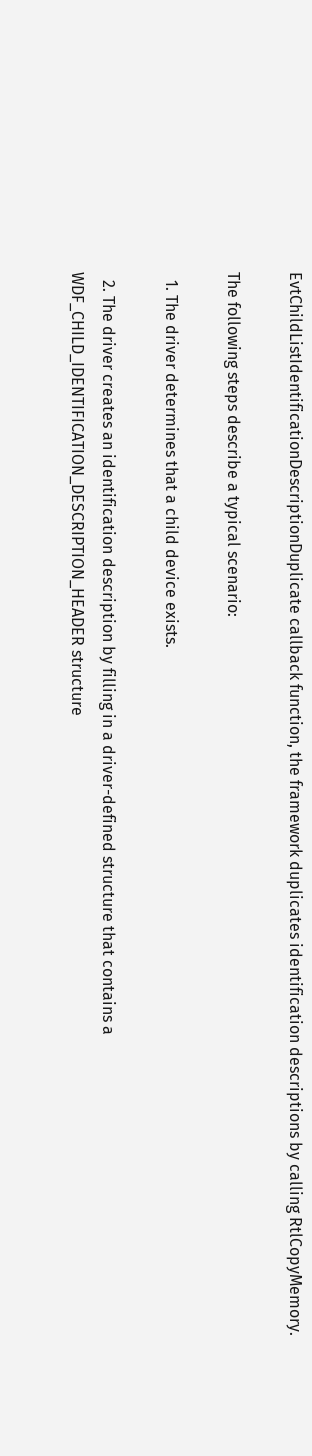EvtChildListIdentificationDescriptionDuplicate callback function, the framework duplicates identification descriptions by calling RtlCopyMemory.

The following steps describe a typical scenario:

  1. The driver determines that a child device exists.

  2. The driver creates an identification description by filling in a driver-defined structure that contains a WDF_CHILD_IDENTIFICATION_DESCRIPTION_HEADER structure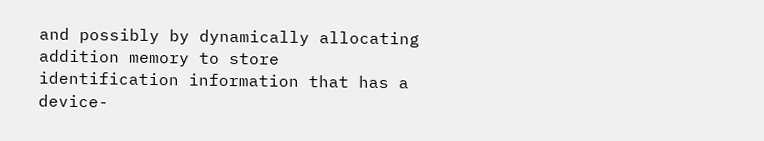and possibly by dynamically allocating addition memory to store identification information that has a device-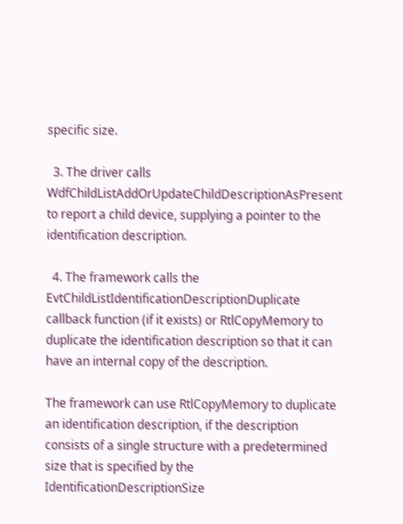specific size.

  3. The driver calls WdfChildListAddOrUpdateChildDescriptionAsPresent to report a child device, supplying a pointer to the identification description.

  4. The framework calls the EvtChildListIdentificationDescriptionDuplicate callback function (if it exists) or RtlCopyMemory to duplicate the identification description so that it can have an internal copy of the description.

The framework can use RtlCopyMemory to duplicate an identification description, if the description consists of a single structure with a predetermined size that is specified by the IdentificationDescriptionSize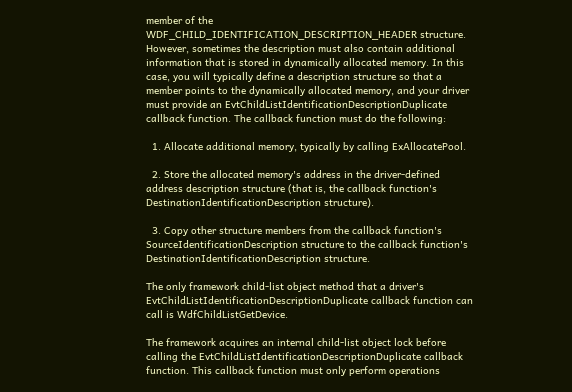member of the WDF_CHILD_IDENTIFICATION_DESCRIPTION_HEADER structure. However, sometimes the description must also contain additional information that is stored in dynamically allocated memory. In this case, you will typically define a description structure so that a member points to the dynamically allocated memory, and your driver must provide an EvtChildListIdentificationDescriptionDuplicate callback function. The callback function must do the following:

  1. Allocate additional memory, typically by calling ExAllocatePool.

  2. Store the allocated memory's address in the driver-defined address description structure (that is, the callback function's DestinationIdentificationDescription structure).

  3. Copy other structure members from the callback function's SourceIdentificationDescription structure to the callback function's DestinationIdentificationDescription structure.

The only framework child-list object method that a driver's EvtChildListIdentificationDescriptionDuplicate callback function can call is WdfChildListGetDevice.

The framework acquires an internal child-list object lock before calling the EvtChildListIdentificationDescriptionDuplicate callback function. This callback function must only perform operations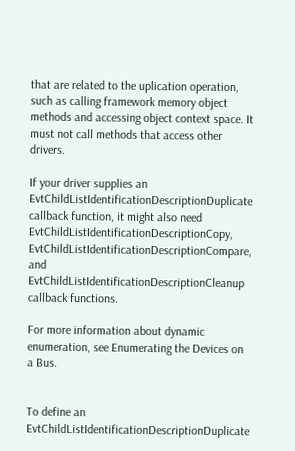that are related to the uplication operation, such as calling framework memory object methods and accessing object context space. It must not call methods that access other drivers.

If your driver supplies an EvtChildListIdentificationDescriptionDuplicate callback function, it might also need EvtChildListIdentificationDescriptionCopy, EvtChildListIdentificationDescriptionCompare, and EvtChildListIdentificationDescriptionCleanup callback functions.

For more information about dynamic enumeration, see Enumerating the Devices on a Bus.


To define an EvtChildListIdentificationDescriptionDuplicate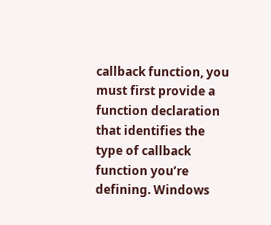callback function, you must first provide a function declaration that identifies the type of callback function you’re defining. Windows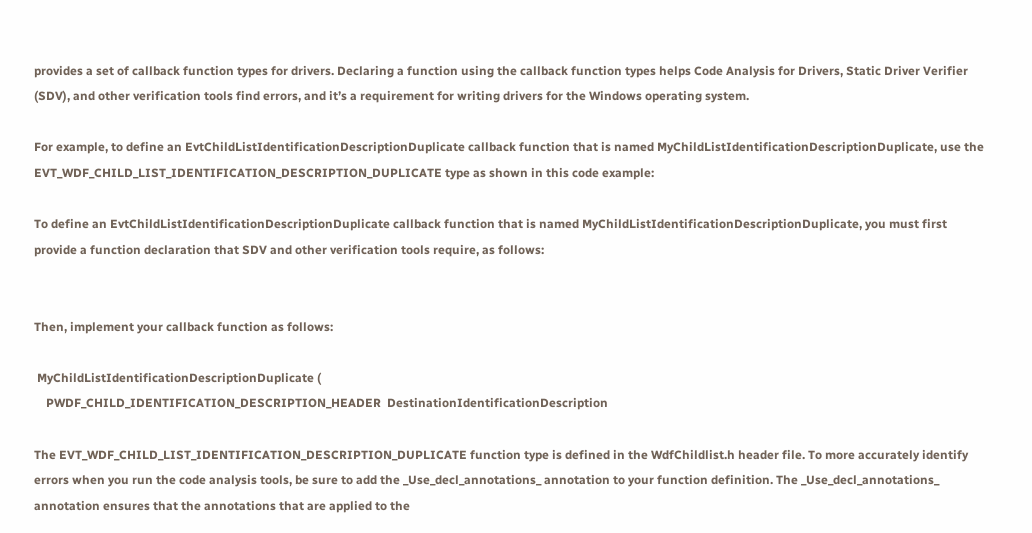provides a set of callback function types for drivers. Declaring a function using the callback function types helps Code Analysis for Drivers, Static Driver Verifier (SDV), and other verification tools find errors, and it’s a requirement for writing drivers for the Windows operating system.

For example, to define an EvtChildListIdentificationDescriptionDuplicate callback function that is named MyChildListIdentificationDescriptionDuplicate, use the EVT_WDF_CHILD_LIST_IDENTIFICATION_DESCRIPTION_DUPLICATE type as shown in this code example:

To define an EvtChildListIdentificationDescriptionDuplicate callback function that is named MyChildListIdentificationDescriptionDuplicate, you must first provide a function declaration that SDV and other verification tools require, as follows:


Then, implement your callback function as follows:

 MyChildListIdentificationDescriptionDuplicate (
    PWDF_CHILD_IDENTIFICATION_DESCRIPTION_HEADER  DestinationIdentificationDescription

The EVT_WDF_CHILD_LIST_IDENTIFICATION_DESCRIPTION_DUPLICATE function type is defined in the WdfChildlist.h header file. To more accurately identify errors when you run the code analysis tools, be sure to add the _Use_decl_annotations_ annotation to your function definition. The _Use_decl_annotations_ annotation ensures that the annotations that are applied to the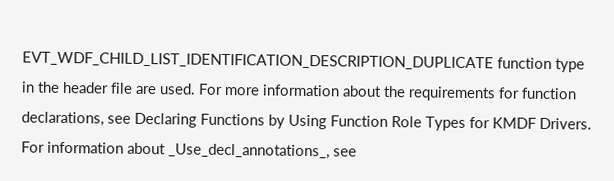EVT_WDF_CHILD_LIST_IDENTIFICATION_DESCRIPTION_DUPLICATE function type in the header file are used. For more information about the requirements for function declarations, see Declaring Functions by Using Function Role Types for KMDF Drivers. For information about _Use_decl_annotations_, see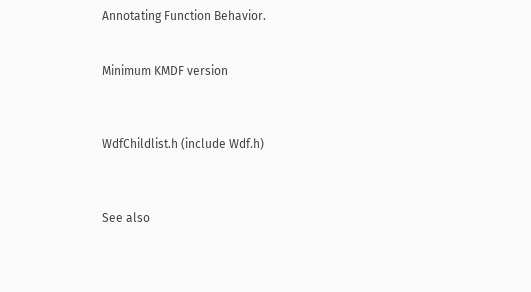Annotating Function Behavior.


Minimum KMDF version



WdfChildlist.h (include Wdf.h)



See also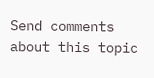Send comments about this topic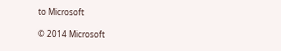to Microsoft

© 2014 Microsoft